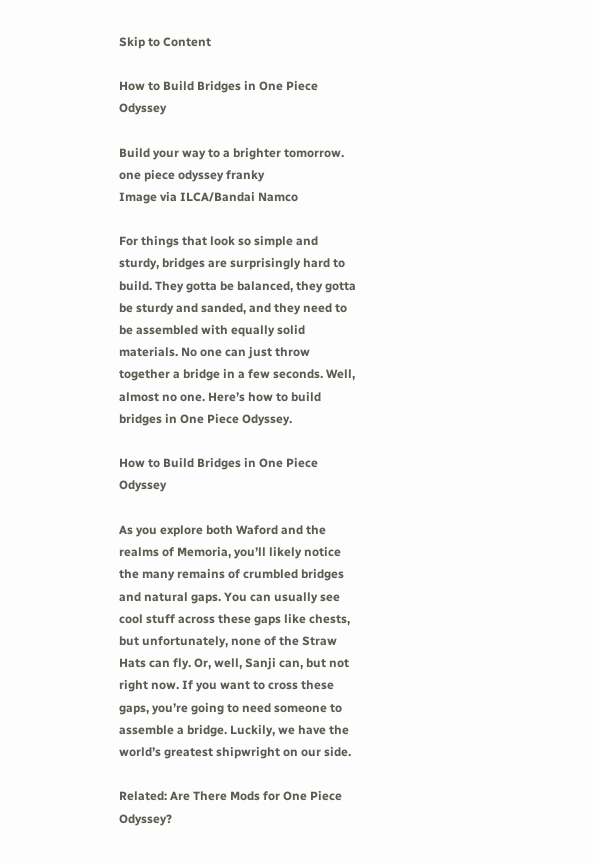Skip to Content

How to Build Bridges in One Piece Odyssey

Build your way to a brighter tomorrow.
one piece odyssey franky
Image via ILCA/Bandai Namco

For things that look so simple and sturdy, bridges are surprisingly hard to build. They gotta be balanced, they gotta be sturdy and sanded, and they need to be assembled with equally solid materials. No one can just throw together a bridge in a few seconds. Well, almost no one. Here’s how to build bridges in One Piece Odyssey.

How to Build Bridges in One Piece Odyssey

As you explore both Waford and the realms of Memoria, you’ll likely notice the many remains of crumbled bridges and natural gaps. You can usually see cool stuff across these gaps like chests, but unfortunately, none of the Straw Hats can fly. Or, well, Sanji can, but not right now. If you want to cross these gaps, you’re going to need someone to assemble a bridge. Luckily, we have the world’s greatest shipwright on our side.

Related: Are There Mods for One Piece Odyssey?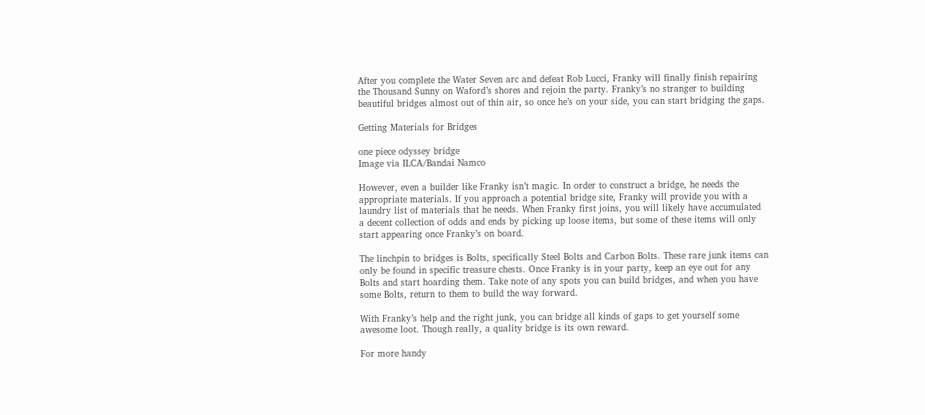After you complete the Water Seven arc and defeat Rob Lucci, Franky will finally finish repairing the Thousand Sunny on Waford’s shores and rejoin the party. Franky’s no stranger to building beautiful bridges almost out of thin air, so once he’s on your side, you can start bridging the gaps.

Getting Materials for Bridges

one piece odyssey bridge
Image via ILCA/Bandai Namco

However, even a builder like Franky isn’t magic. In order to construct a bridge, he needs the appropriate materials. If you approach a potential bridge site, Franky will provide you with a laundry list of materials that he needs. When Franky first joins, you will likely have accumulated a decent collection of odds and ends by picking up loose items, but some of these items will only start appearing once Franky’s on board.

The linchpin to bridges is Bolts, specifically Steel Bolts and Carbon Bolts. These rare junk items can only be found in specific treasure chests. Once Franky is in your party, keep an eye out for any Bolts and start hoarding them. Take note of any spots you can build bridges, and when you have some Bolts, return to them to build the way forward.

With Franky’s help and the right junk, you can bridge all kinds of gaps to get yourself some awesome loot. Though really, a quality bridge is its own reward.

For more handy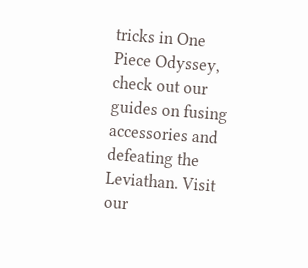tricks in One Piece Odyssey, check out our guides on fusing accessories and defeating the Leviathan. Visit our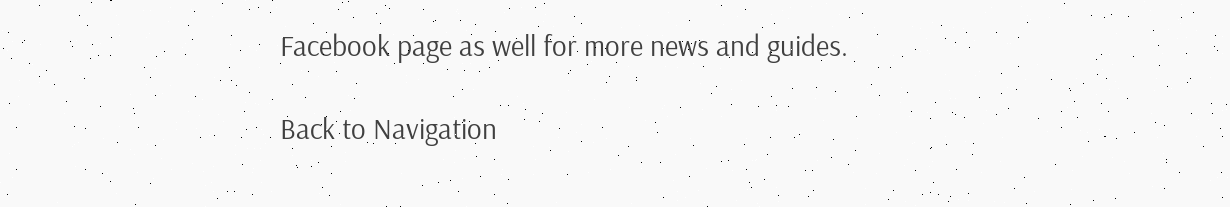Facebook page as well for more news and guides.

Back to Navigation